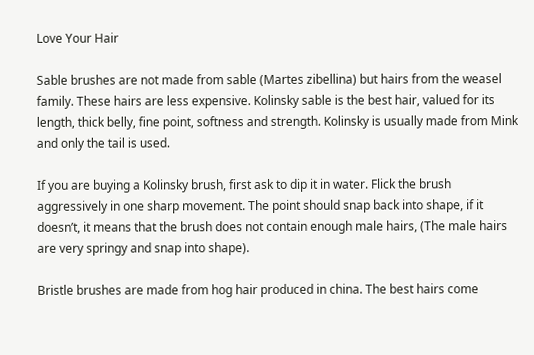Love Your Hair

Sable brushes are not made from sable (Martes zibellina) but hairs from the weasel family. These hairs are less expensive. Kolinsky sable is the best hair, valued for its length, thick belly, fine point, softness and strength. Kolinsky is usually made from Mink and only the tail is used.

If you are buying a Kolinsky brush, first ask to dip it in water. Flick the brush aggressively in one sharp movement. The point should snap back into shape, if it doesn’t, it means that the brush does not contain enough male hairs, (The male hairs are very springy and snap into shape).

Bristle brushes are made from hog hair produced in china. The best hairs come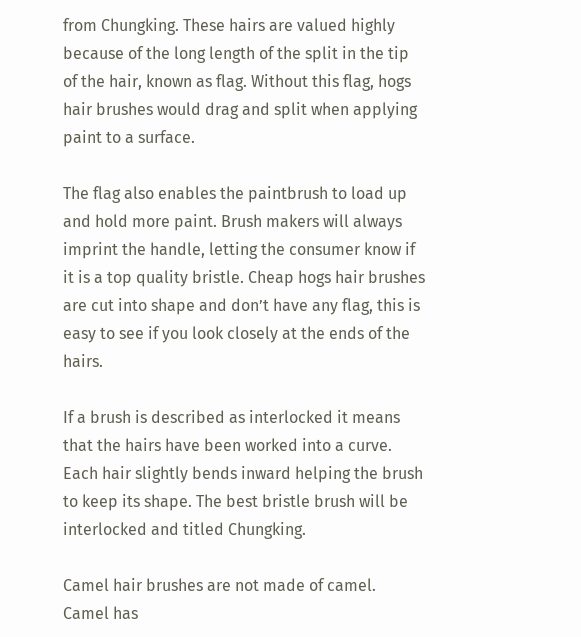from Chungking. These hairs are valued highly because of the long length of the split in the tip of the hair, known as flag. Without this flag, hogs hair brushes would drag and split when applying paint to a surface.

The flag also enables the paintbrush to load up and hold more paint. Brush makers will always imprint the handle, letting the consumer know if it is a top quality bristle. Cheap hogs hair brushes are cut into shape and don’t have any flag, this is easy to see if you look closely at the ends of the hairs.

If a brush is described as interlocked it means that the hairs have been worked into a curve. Each hair slightly bends inward helping the brush to keep its shape. The best bristle brush will be interlocked and titled Chungking.

Camel hair brushes are not made of camel. Camel has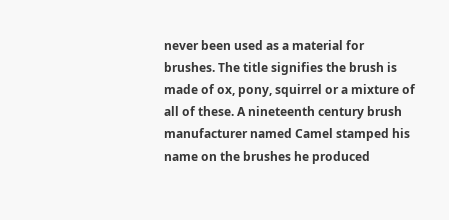never been used as a material for brushes. The title signifies the brush is made of ox, pony, squirrel or a mixture of all of these. A nineteenth century brush manufacturer named Camel stamped his name on the brushes he produced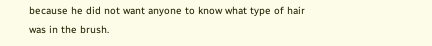because he did not want anyone to know what type of hair was in the brush.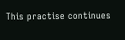This practise continues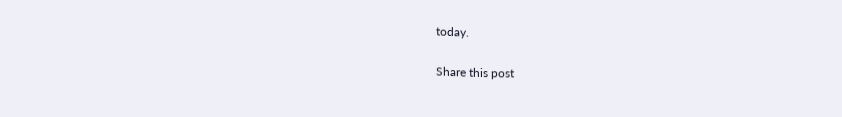today.

Share this post